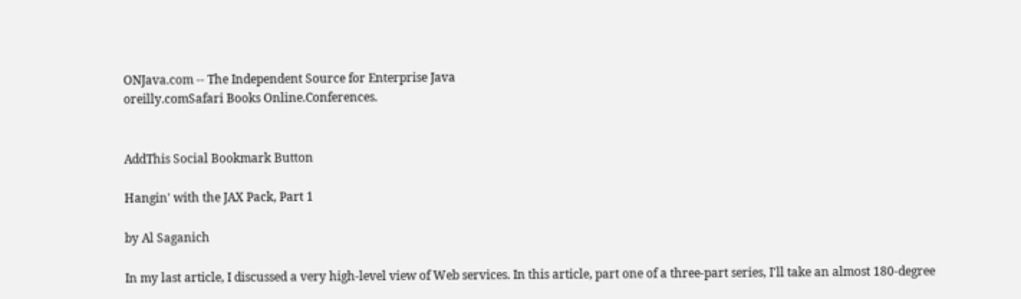ONJava.com -- The Independent Source for Enterprise Java
oreilly.comSafari Books Online.Conferences.


AddThis Social Bookmark Button

Hangin' with the JAX Pack, Part 1

by Al Saganich

In my last article, I discussed a very high-level view of Web services. In this article, part one of a three-part series, I'll take an almost 180-degree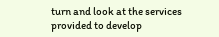turn and look at the services provided to develop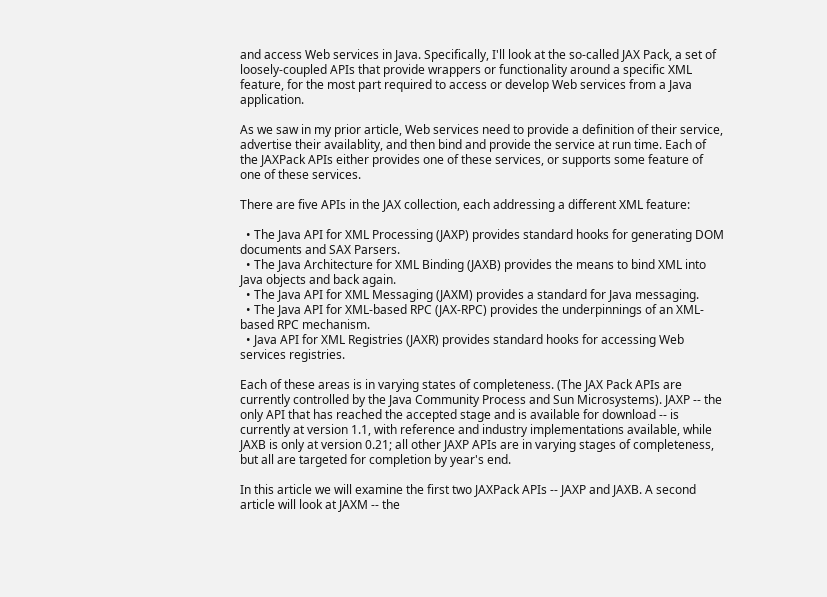and access Web services in Java. Specifically, I'll look at the so-called JAX Pack, a set of loosely-coupled APIs that provide wrappers or functionality around a specific XML feature, for the most part required to access or develop Web services from a Java application.

As we saw in my prior article, Web services need to provide a definition of their service, advertise their availablity, and then bind and provide the service at run time. Each of the JAXPack APIs either provides one of these services, or supports some feature of one of these services.

There are five APIs in the JAX collection, each addressing a different XML feature:

  • The Java API for XML Processing (JAXP) provides standard hooks for generating DOM documents and SAX Parsers.
  • The Java Architecture for XML Binding (JAXB) provides the means to bind XML into Java objects and back again.
  • The Java API for XML Messaging (JAXM) provides a standard for Java messaging.
  • The Java API for XML-based RPC (JAX-RPC) provides the underpinnings of an XML-based RPC mechanism.
  • Java API for XML Registries (JAXR) provides standard hooks for accessing Web services registries.

Each of these areas is in varying states of completeness. (The JAX Pack APIs are currently controlled by the Java Community Process and Sun Microsystems). JAXP -- the only API that has reached the accepted stage and is available for download -- is currently at version 1.1, with reference and industry implementations available, while JAXB is only at version 0.21; all other JAXP APIs are in varying stages of completeness, but all are targeted for completion by year's end.

In this article we will examine the first two JAXPack APIs -- JAXP and JAXB. A second article will look at JAXM -- the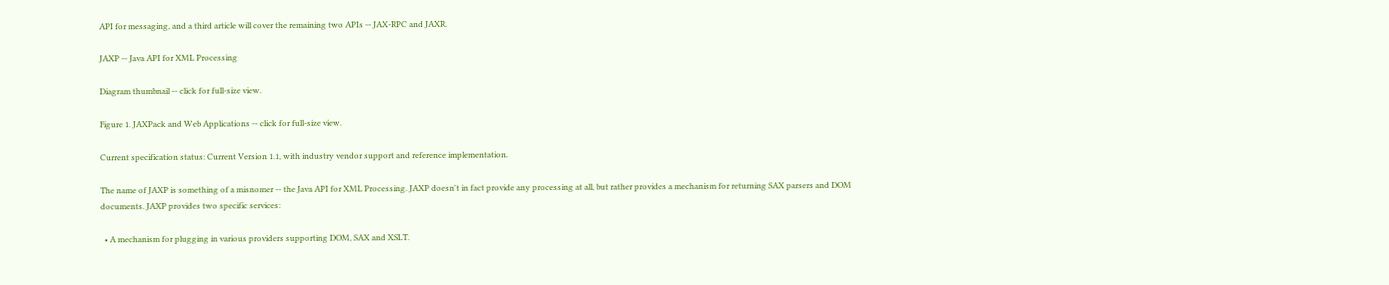API for messaging, and a third article will cover the remaining two APIs -- JAX-RPC and JAXR.

JAXP -- Java API for XML Processing

Diagram thumbnail -- click for full-size view.

Figure 1. JAXPack and Web Applications -- click for full-size view.

Current specification status: Current Version 1.1, with industry vendor support and reference implementation.

The name of JAXP is something of a misnomer -- the Java API for XML Processing. JAXP doesn't in fact provide any processing at all, but rather provides a mechanism for returning SAX parsers and DOM documents. JAXP provides two specific services:

  • A mechanism for plugging in various providers supporting DOM, SAX and XSLT.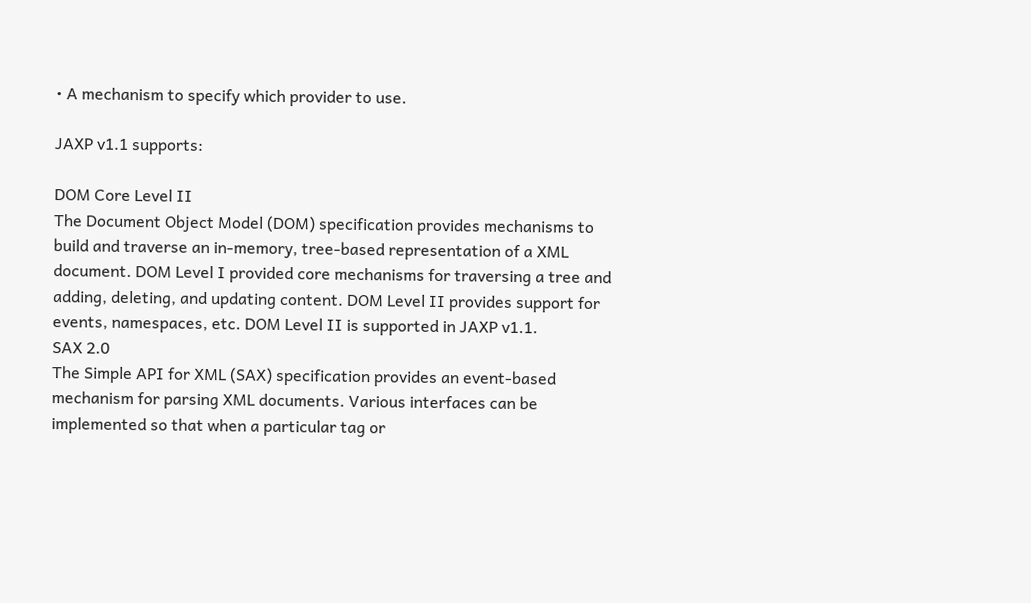• A mechanism to specify which provider to use.

JAXP v1.1 supports:

DOM Core Level II
The Document Object Model (DOM) specification provides mechanisms to build and traverse an in-memory, tree-based representation of a XML document. DOM Level I provided core mechanisms for traversing a tree and adding, deleting, and updating content. DOM Level II provides support for events, namespaces, etc. DOM Level II is supported in JAXP v1.1.
SAX 2.0
The Simple API for XML (SAX) specification provides an event-based mechanism for parsing XML documents. Various interfaces can be implemented so that when a particular tag or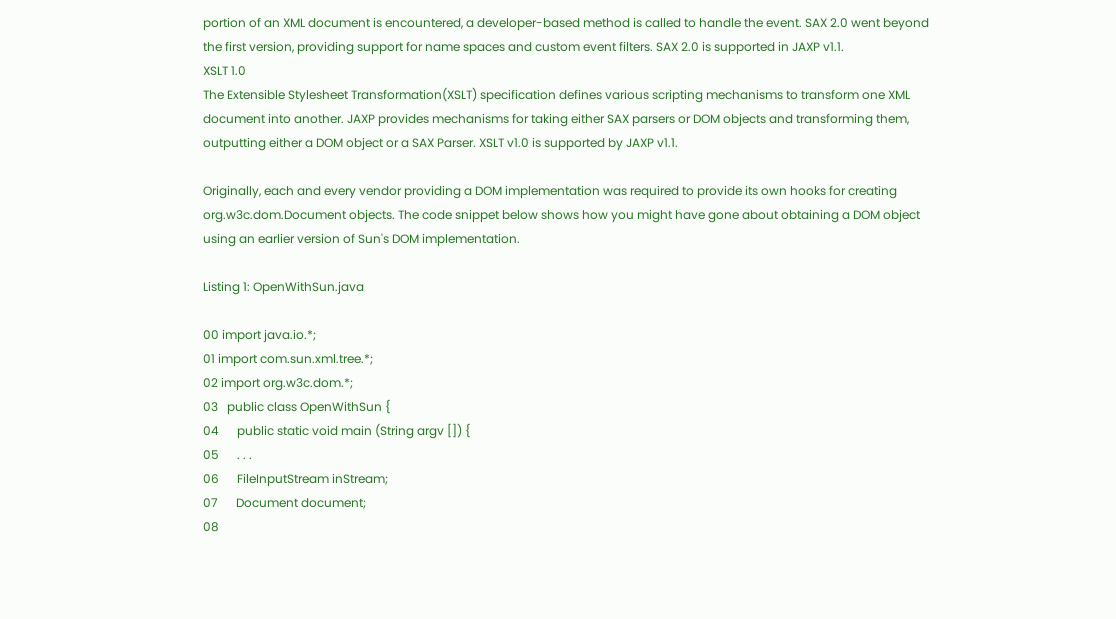portion of an XML document is encountered, a developer-based method is called to handle the event. SAX 2.0 went beyond the first version, providing support for name spaces and custom event filters. SAX 2.0 is supported in JAXP v1.1.
XSLT 1.0
The Extensible Stylesheet Transformation(XSLT) specification defines various scripting mechanisms to transform one XML document into another. JAXP provides mechanisms for taking either SAX parsers or DOM objects and transforming them, outputting either a DOM object or a SAX Parser. XSLT v1.0 is supported by JAXP v1.1.

Originally, each and every vendor providing a DOM implementation was required to provide its own hooks for creating org.w3c.dom.Document objects. The code snippet below shows how you might have gone about obtaining a DOM object using an earlier version of Sun's DOM implementation.

Listing 1: OpenWithSun.java

00 import java.io.*;
01 import com.sun.xml.tree.*;
02 import org.w3c.dom.*;
03   public class OpenWithSun {
04      public static void main (String argv []) {
05      . . .
06      FileInputStream inStream;
07      Document document;
08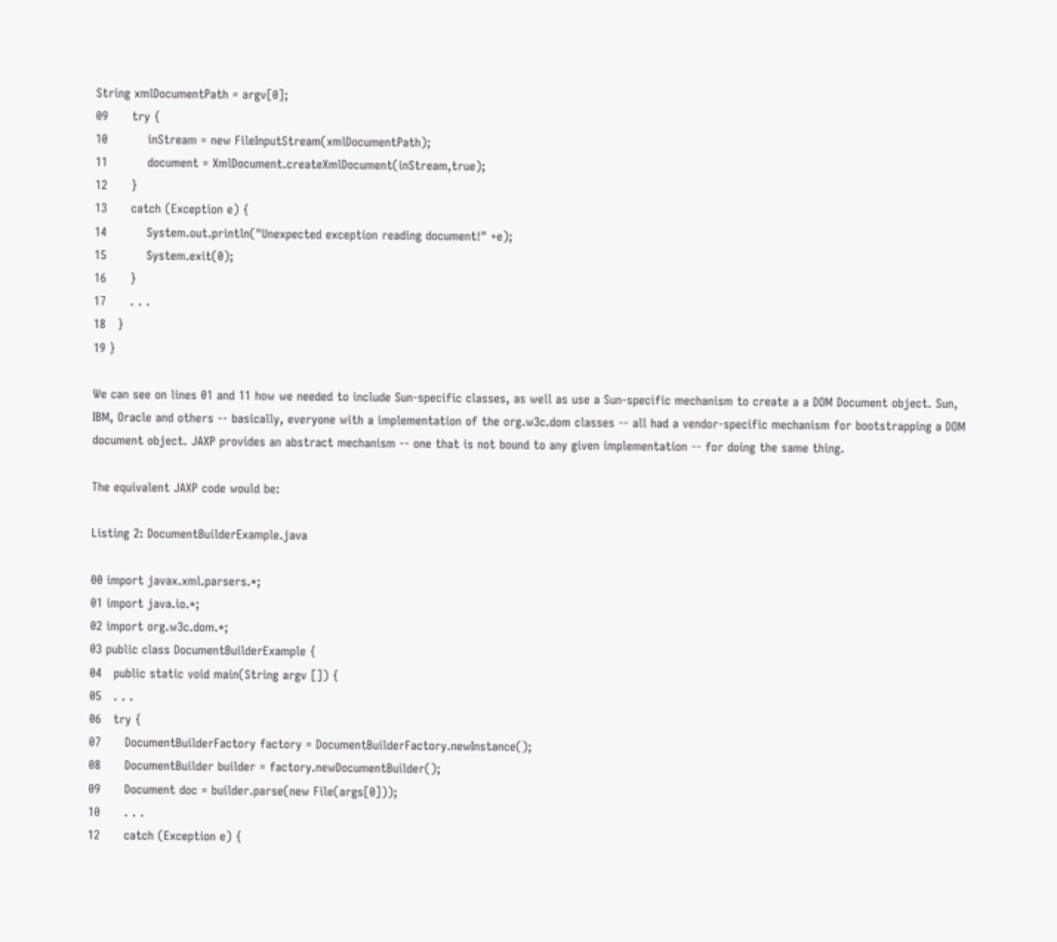String xmlDocumentPath = argv[0];
09      try {
10          inStream = new FileInputStream(xmlDocumentPath);
11          document = XmlDocument.createXmlDocument(inStream,true);
12      }
13      catch (Exception e) {
14          System.out.println("Unexpected exception reading document!" +e);
15          System.exit(0);
16      }
17      . . .
18   }
19 }

We can see on lines 01 and 11 how we needed to include Sun-specific classes, as well as use a Sun-specific mechanism to create a a DOM Document object. Sun, IBM, Oracle and others -- basically, everyone with a implementation of the org.w3c.dom classes -- all had a vendor-specific mechanism for bootstrapping a DOM document object. JAXP provides an abstract mechanism -- one that is not bound to any given implementation -- for doing the same thing.

The equivalent JAXP code would be:

Listing 2: DocumentBuilderExample.java

00 import javax.xml.parsers.*;
01 import java.io.*;
02 import org.w3c.dom.*;
03 public class DocumentBuilderExample {
04   public static void main(String argv []) {
05   . . .
06   try {
07      DocumentBuilderFactory factory = DocumentBuilderFactory.newInstance();
08      DocumentBuilder builder = factory.newDocumentBuilder();
09      Document doc = builder.parse(new File(args[0]));
10      . . .
12      catch (Exception e) {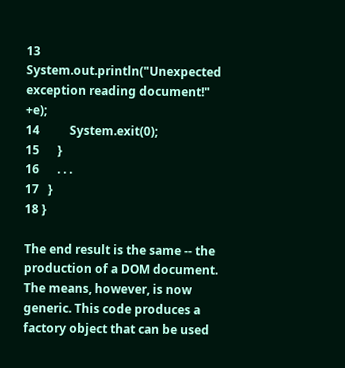13          System.out.println("Unexpected exception reading document!" +e);
14          System.exit(0);
15      }
16      . . .
17   }
18 }

The end result is the same -- the production of a DOM document. The means, however, is now generic. This code produces a factory object that can be used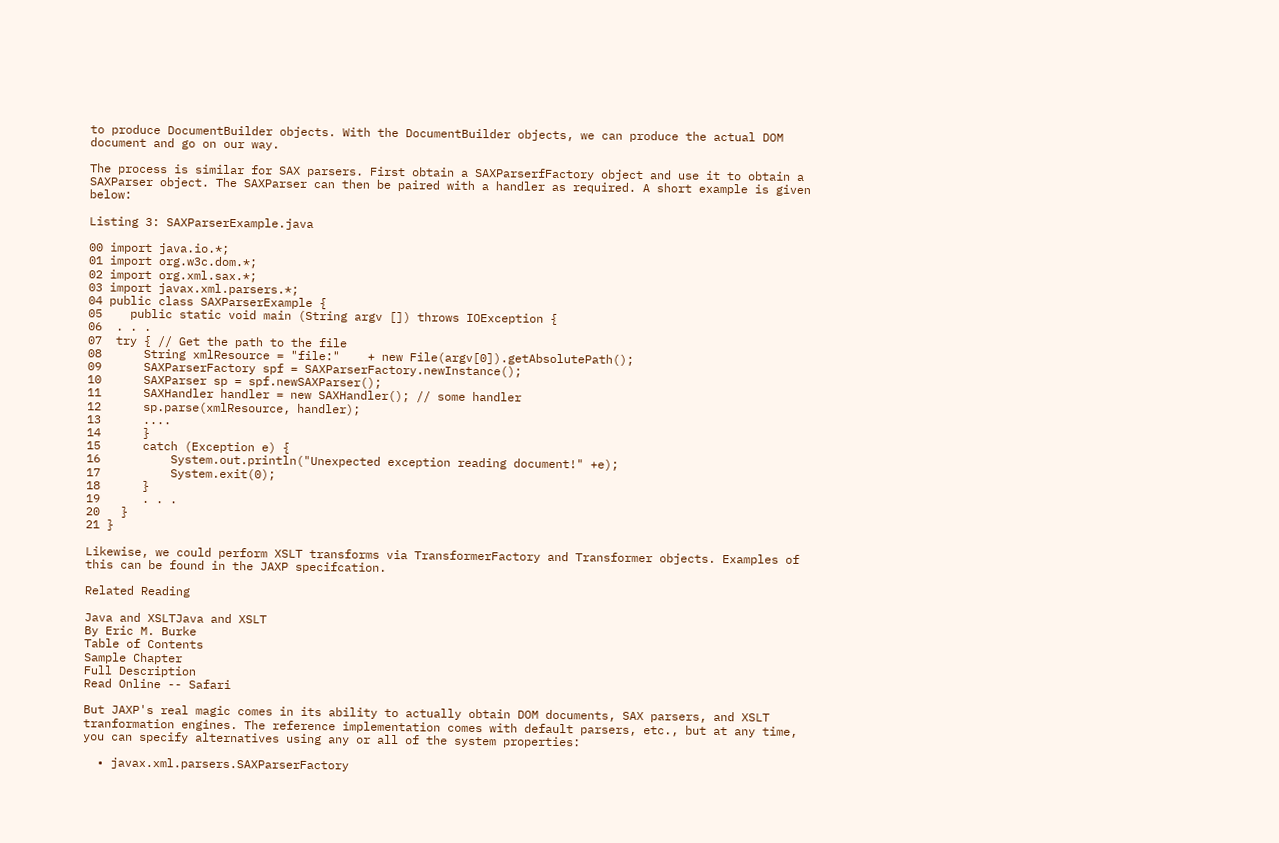to produce DocumentBuilder objects. With the DocumentBuilder objects, we can produce the actual DOM document and go on our way.

The process is similar for SAX parsers. First obtain a SAXParserfFactory object and use it to obtain a SAXParser object. The SAXParser can then be paired with a handler as required. A short example is given below:

Listing 3: SAXParserExample.java

00 import java.io.*;
01 import org.w3c.dom.*;
02 import org.xml.sax.*;
03 import javax.xml.parsers.*;
04 public class SAXParserExample {
05    public static void main (String argv []) throws IOException {
06  . . .
07  try { // Get the path to the file
08      String xmlResource = "file:"    + new File(argv[0]).getAbsolutePath();
09      SAXParserFactory spf = SAXParserFactory.newInstance();
10      SAXParser sp = spf.newSAXParser();
11      SAXHandler handler = new SAXHandler(); // some handler
12      sp.parse(xmlResource, handler);
13      ....
14      }
15      catch (Exception e) {
16          System.out.println("Unexpected exception reading document!" +e);
17          System.exit(0);
18      }
19      . . .
20   }
21 }

Likewise, we could perform XSLT transforms via TransformerFactory and Transformer objects. Examples of this can be found in the JAXP specifcation.

Related Reading

Java and XSLTJava and XSLT
By Eric M. Burke
Table of Contents
Sample Chapter
Full Description
Read Online -- Safari

But JAXP's real magic comes in its ability to actually obtain DOM documents, SAX parsers, and XSLT tranformation engines. The reference implementation comes with default parsers, etc., but at any time, you can specify alternatives using any or all of the system properties:

  • javax.xml.parsers.SAXParserFactory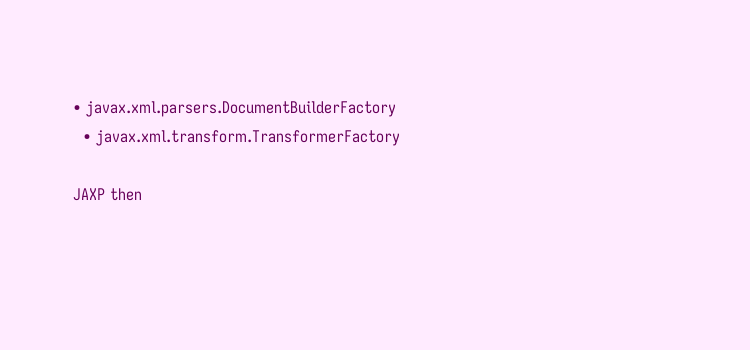• javax.xml.parsers.DocumentBuilderFactory
  • javax.xml.transform.TransformerFactory

JAXP then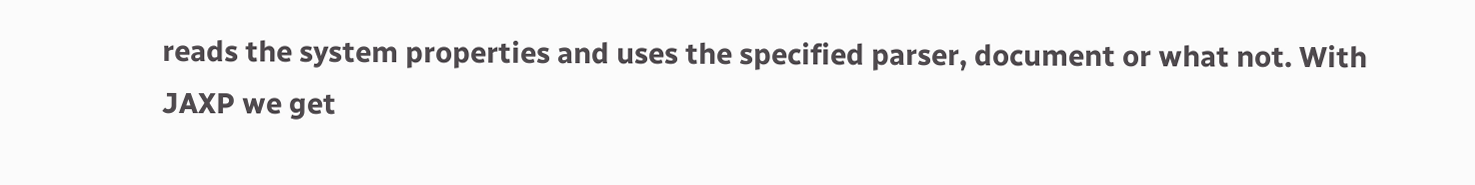reads the system properties and uses the specified parser, document or what not. With JAXP we get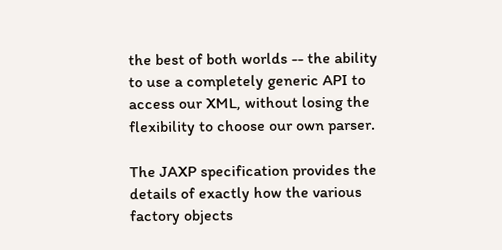the best of both worlds -- the ability to use a completely generic API to access our XML, without losing the flexibility to choose our own parser.

The JAXP specification provides the details of exactly how the various factory objects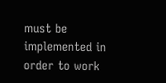must be implemented in order to work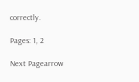correctly.

Pages: 1, 2

Next Pagearrow